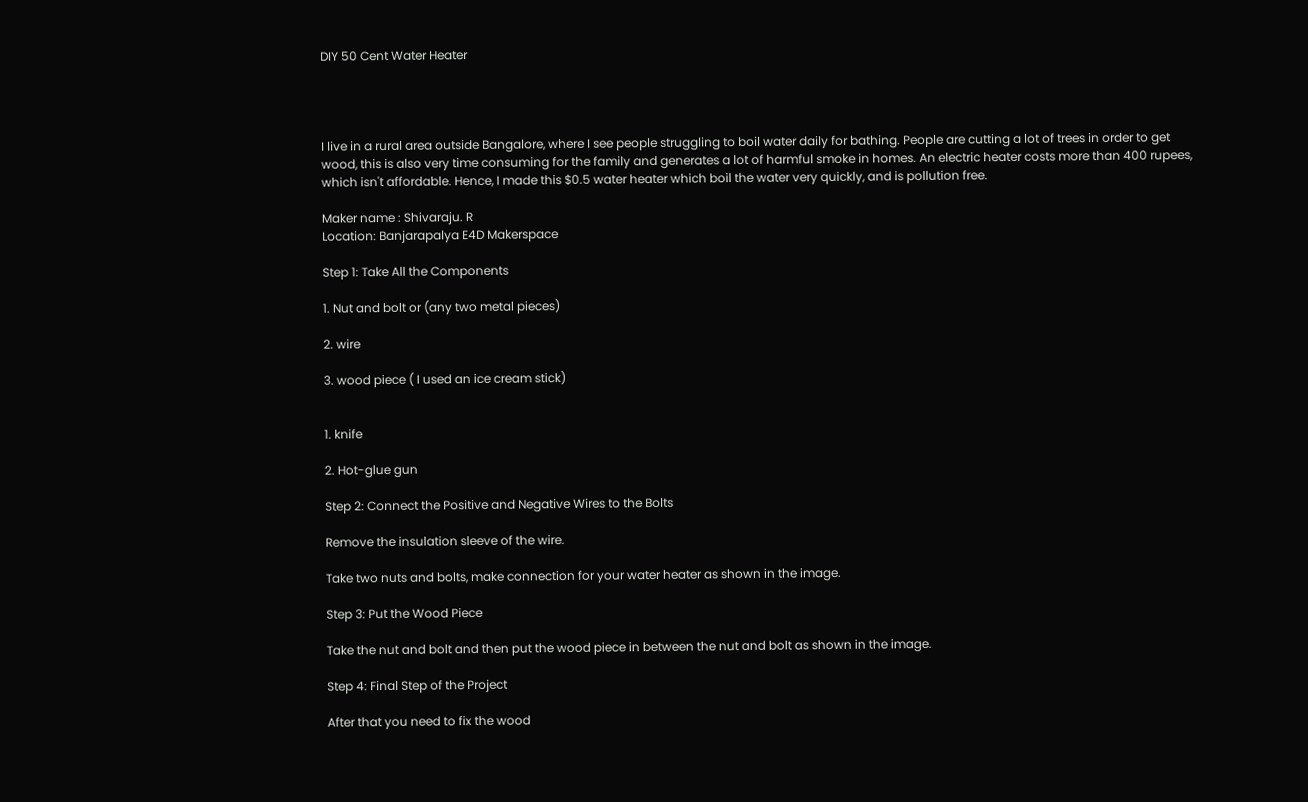DIY 50 Cent Water Heater




I live in a rural area outside Bangalore, where I see people struggling to boil water daily for bathing. People are cutting a lot of trees in order to get wood, this is also very time consuming for the family and generates a lot of harmful smoke in homes. An electric heater costs more than 400 rupees, which isn't affordable. Hence, I made this $0.5 water heater which boil the water very quickly, and is pollution free.

Maker name : Shivaraju. R
Location: Banjarapalya E4D Makerspace

Step 1: Take All the Components

1. Nut and bolt or (any two metal pieces)

2. wire

3. wood piece ( I used an ice cream stick)


1. knife

2. Hot-glue gun

Step 2: Connect the Positive and Negative Wires to the Bolts

Remove the insulation sleeve of the wire.

Take two nuts and bolts, make connection for your water heater as shown in the image.

Step 3: Put the Wood Piece

Take the nut and bolt and then put the wood piece in between the nut and bolt as shown in the image.

Step 4: Final Step of the Project

After that you need to fix the wood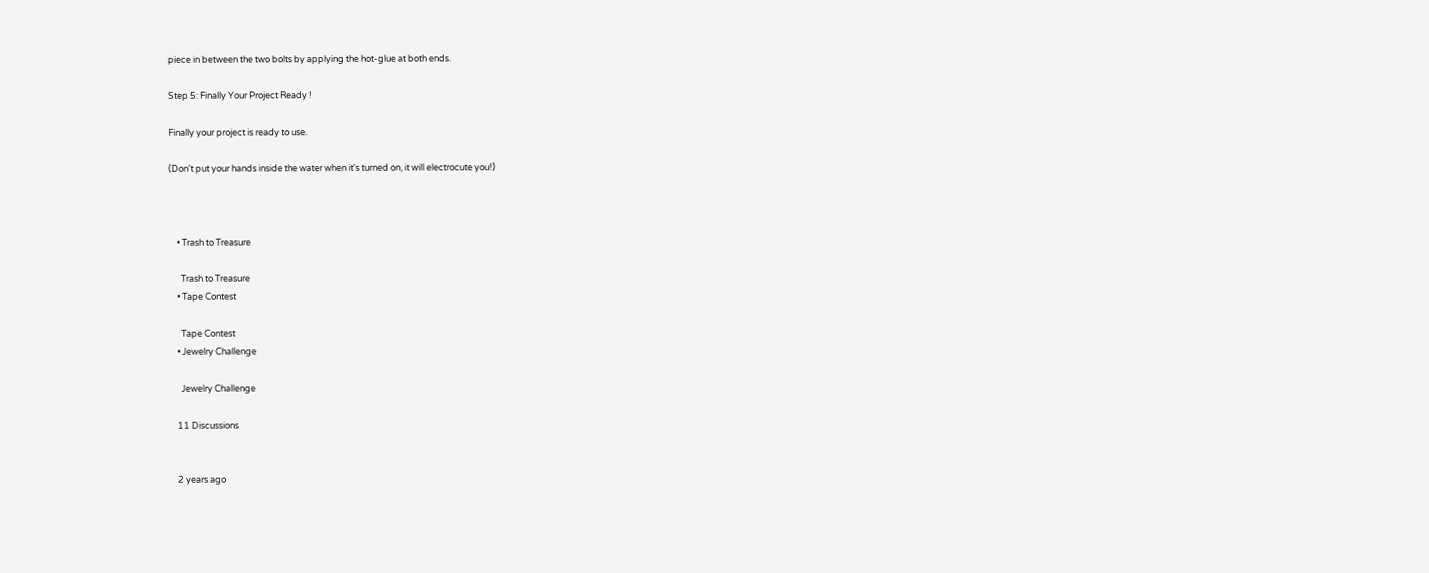piece in between the two bolts by applying the hot-glue at both ends.

Step 5: Finally Your Project Ready !

Finally your project is ready to use.

(Don't put your hands inside the water when it's turned on, it will electrocute you!)



    • Trash to Treasure

      Trash to Treasure
    • Tape Contest

      Tape Contest
    • Jewelry Challenge

      Jewelry Challenge

    11 Discussions


    2 years ago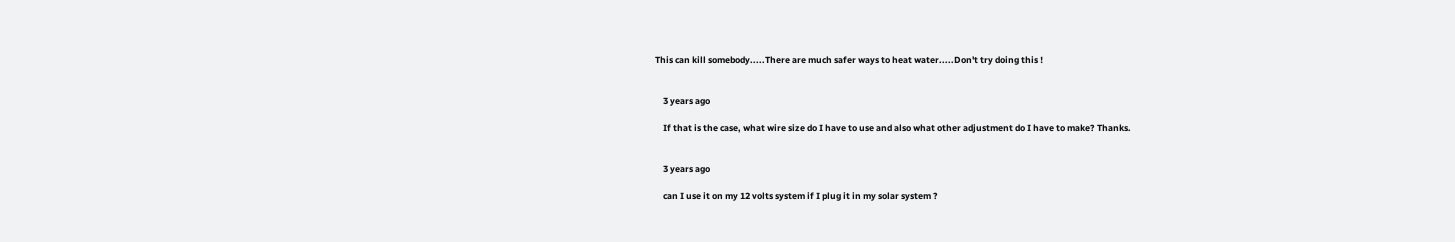This can kill somebody.....There are much safer ways to heat water.....Don't try doing this !


    3 years ago

    If that is the case, what wire size do I have to use and also what other adjustment do I have to make? Thanks.


    3 years ago

    can I use it on my 12 volts system if I plug it in my solar system ?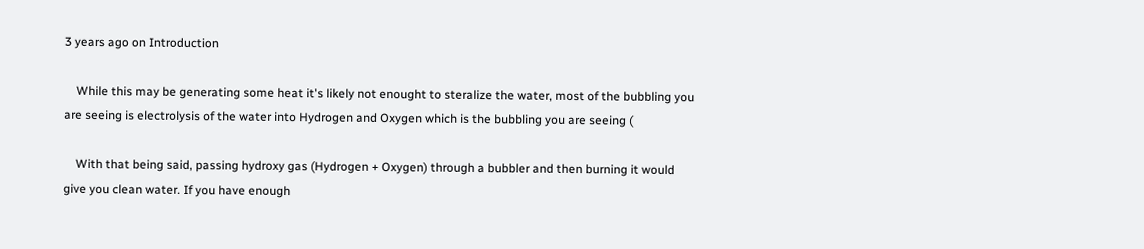3 years ago on Introduction

    While this may be generating some heat it's likely not enought to steralize the water, most of the bubbling you are seeing is electrolysis of the water into Hydrogen and Oxygen which is the bubbling you are seeing (

    With that being said, passing hydroxy gas (Hydrogen + Oxygen) through a bubbler and then burning it would give you clean water. If you have enough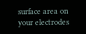surface area on your electrodes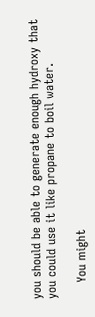you should be able to generate enough hydroxy that you could use it like propane to boil water.

    You might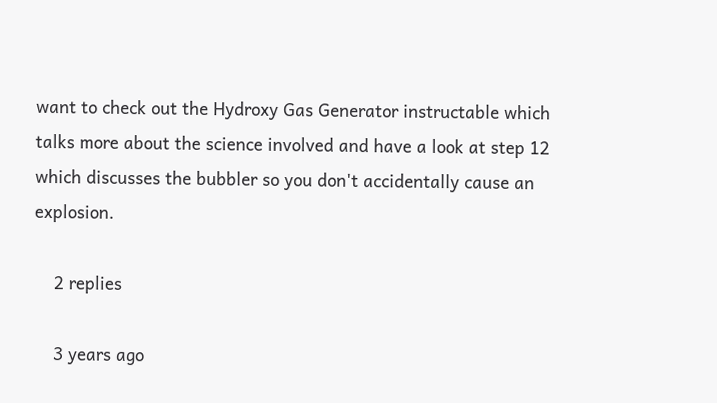want to check out the Hydroxy Gas Generator instructable which talks more about the science involved and have a look at step 12 which discusses the bubbler so you don't accidentally cause an explosion.

    2 replies

    3 years ago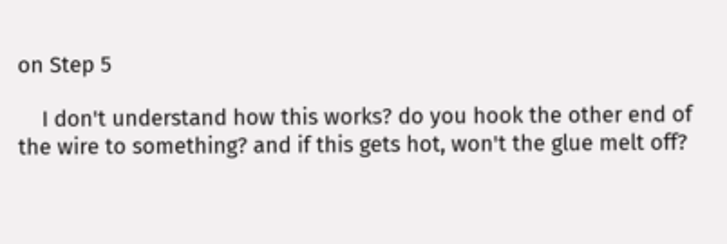on Step 5

    I don't understand how this works? do you hook the other end of the wire to something? and if this gets hot, won't the glue melt off?